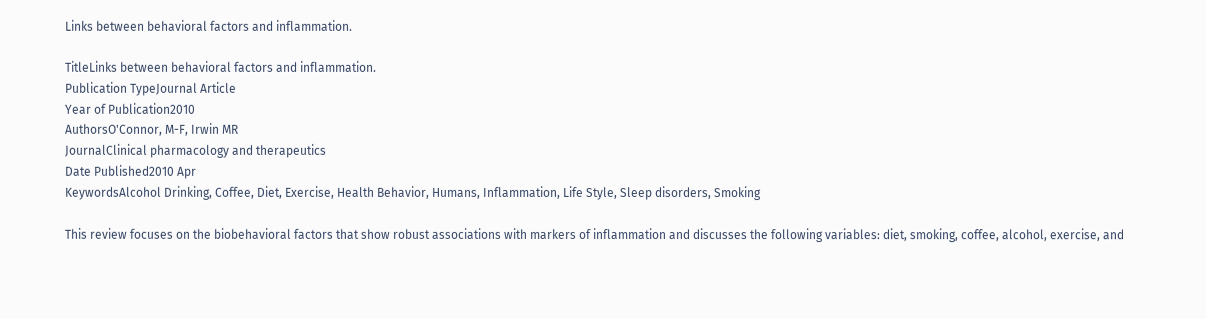Links between behavioral factors and inflammation.

TitleLinks between behavioral factors and inflammation.
Publication TypeJournal Article
Year of Publication2010
AuthorsO'Connor, M-F, Irwin MR
JournalClinical pharmacology and therapeutics
Date Published2010 Apr
KeywordsAlcohol Drinking, Coffee, Diet, Exercise, Health Behavior, Humans, Inflammation, Life Style, Sleep disorders, Smoking

This review focuses on the biobehavioral factors that show robust associations with markers of inflammation and discusses the following variables: diet, smoking, coffee, alcohol, exercise, and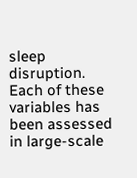sleep disruption. Each of these variables has been assessed in large-scale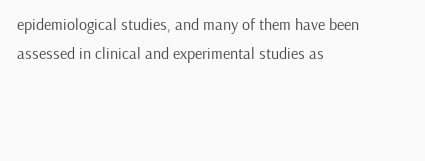epidemiological studies, and many of them have been assessed in clinical and experimental studies as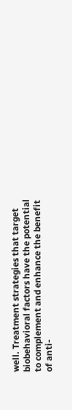well. Treatment strategies that target biobehavioral factors have the potential to complement and enhance the benefit of anti-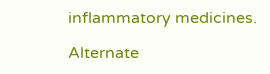inflammatory medicines.

Alternate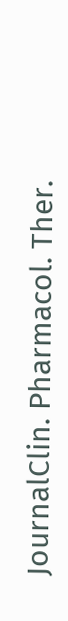JournalClin. Pharmacol. Ther.